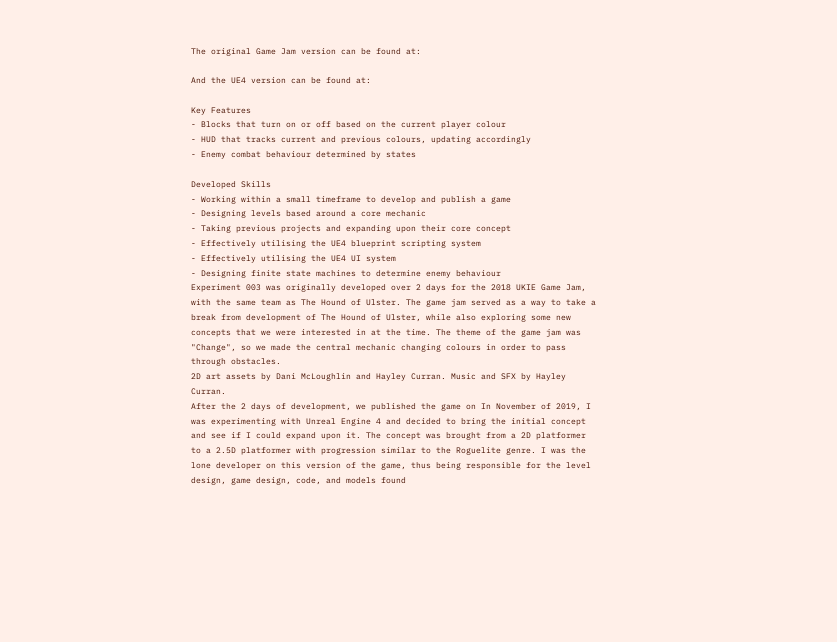The original Game Jam version can be found at:

And the UE4 version can be found at:

Key Features
- Blocks that turn on or off based on the current player colour
- HUD that tracks current and previous colours, updating accordingly
- Enemy combat behaviour determined by states

Developed Skills
- Working within a small timeframe to develop and publish a game
- Designing levels based around a core mechanic
- Taking previous projects and expanding upon their core concept
- Effectively utilising the UE4 blueprint scripting system
- Effectively utilising the UE4 UI system
- Designing finite state machines to determine enemy behaviour
Experiment 003 was originally developed over 2 days for the 2018 UKIE Game Jam, with the same team as The Hound of Ulster. The game jam served as a way to take a break from development of The Hound of Ulster, while also exploring some new concepts that we were interested in at the time. The theme of the game jam was "Change", so we made the central mechanic changing colours in order to pass through obstacles.
2D art assets by Dani McLoughlin and Hayley Curran. Music and SFX by Hayley Curran.
After the 2 days of development, we published the game on In November of 2019, I was experimenting with Unreal Engine 4 and decided to bring the initial concept and see if I could expand upon it. The concept was brought from a 2D platformer to a 2.5D platformer with progression similar to the Roguelite genre. I was the lone developer on this version of the game, thus being responsible for the level design, game design, code, and models found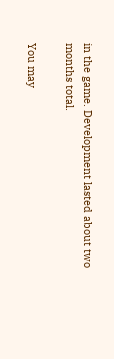in the game. Development lasted about two months total.

You may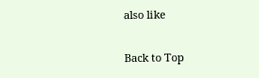also like

Back to Top